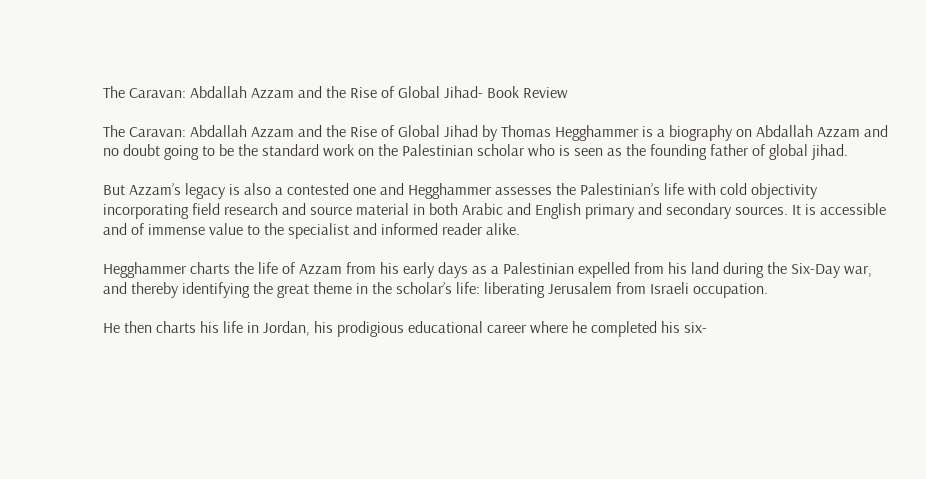The Caravan: Abdallah Azzam and the Rise of Global Jihad- Book Review

The Caravan: Abdallah Azzam and the Rise of Global Jihad by Thomas Hegghammer is a biography on Abdallah Azzam and no doubt going to be the standard work on the Palestinian scholar who is seen as the founding father of global jihad.

But Azzam’s legacy is also a contested one and Hegghammer assesses the Palestinian’s life with cold objectivity incorporating field research and source material in both Arabic and English primary and secondary sources. It is accessible and of immense value to the specialist and informed reader alike.

Hegghammer charts the life of Azzam from his early days as a Palestinian expelled from his land during the Six-Day war, and thereby identifying the great theme in the scholar’s life: liberating Jerusalem from Israeli occupation.

He then charts his life in Jordan, his prodigious educational career where he completed his six-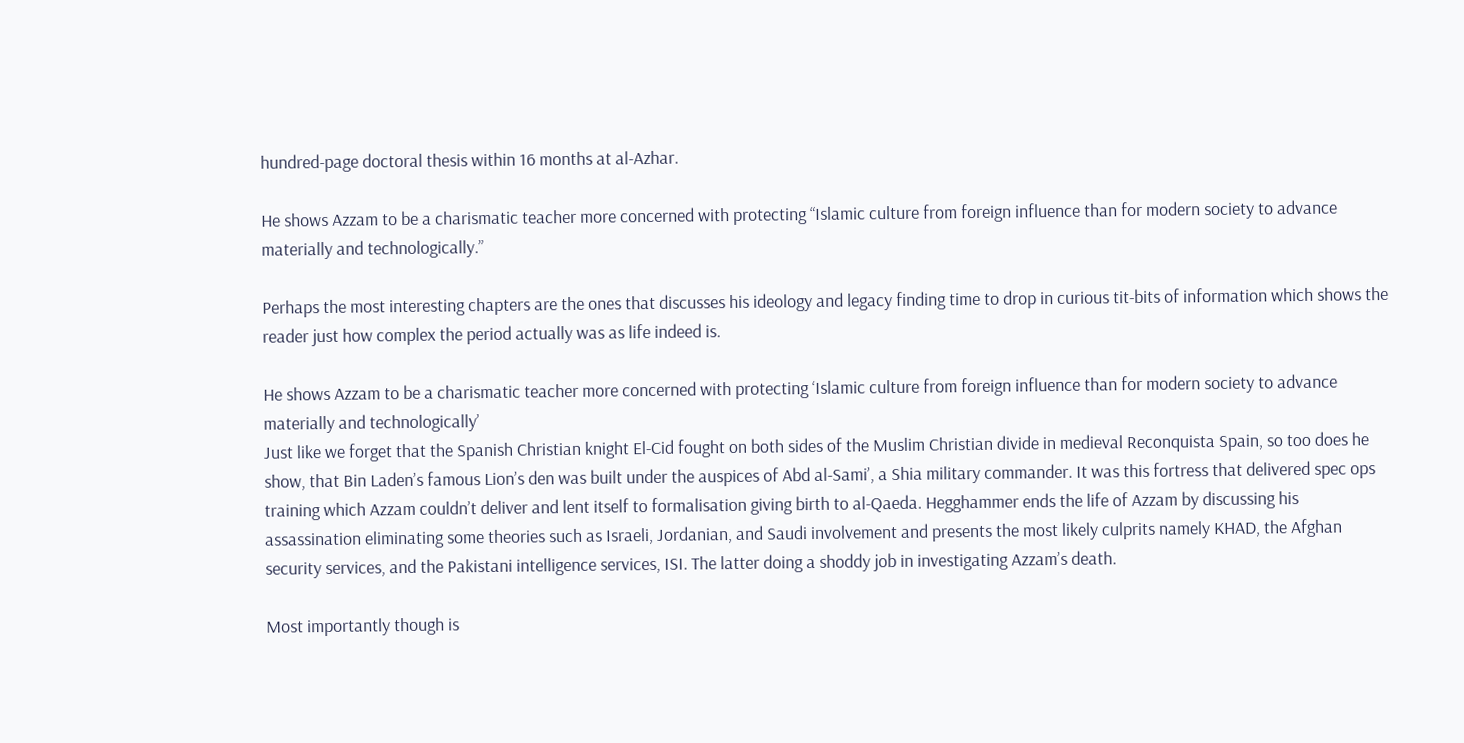hundred-page doctoral thesis within 16 months at al-Azhar.

He shows Azzam to be a charismatic teacher more concerned with protecting “Islamic culture from foreign influence than for modern society to advance materially and technologically.”

Perhaps the most interesting chapters are the ones that discusses his ideology and legacy finding time to drop in curious tit-bits of information which shows the reader just how complex the period actually was as life indeed is.

He shows Azzam to be a charismatic teacher more concerned with protecting ‘Islamic culture from foreign influence than for modern society to advance materially and technologically’
Just like we forget that the Spanish Christian knight El-Cid fought on both sides of the Muslim Christian divide in medieval Reconquista Spain, so too does he show, that Bin Laden’s famous Lion’s den was built under the auspices of Abd al-Sami’, a Shia military commander. It was this fortress that delivered spec ops training which Azzam couldn’t deliver and lent itself to formalisation giving birth to al-Qaeda. Hegghammer ends the life of Azzam by discussing his assassination eliminating some theories such as Israeli, Jordanian, and Saudi involvement and presents the most likely culprits namely KHAD, the Afghan security services, and the Pakistani intelligence services, ISI. The latter doing a shoddy job in investigating Azzam’s death.

Most importantly though is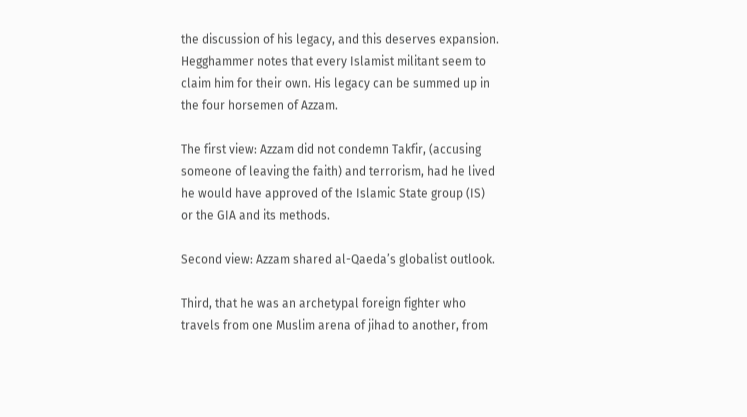the discussion of his legacy, and this deserves expansion. Hegghammer notes that every Islamist militant seem to claim him for their own. His legacy can be summed up in the four horsemen of Azzam.

The first view: Azzam did not condemn Takfir, (accusing someone of leaving the faith) and terrorism, had he lived he would have approved of the Islamic State group (IS) or the GIA and its methods.

Second view: Azzam shared al-Qaeda’s globalist outlook.

Third, that he was an archetypal foreign fighter who travels from one Muslim arena of jihad to another, from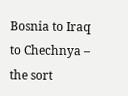Bosnia to Iraq to Chechnya – the sort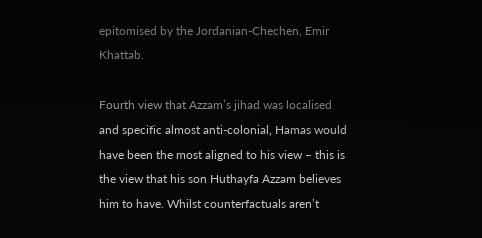epitomised by the Jordanian-Chechen, Emir Khattab.

Fourth view that Azzam’s jihad was localised and specific almost anti-colonial, Hamas would have been the most aligned to his view – this is the view that his son Huthayfa Azzam believes him to have. Whilst counterfactuals aren’t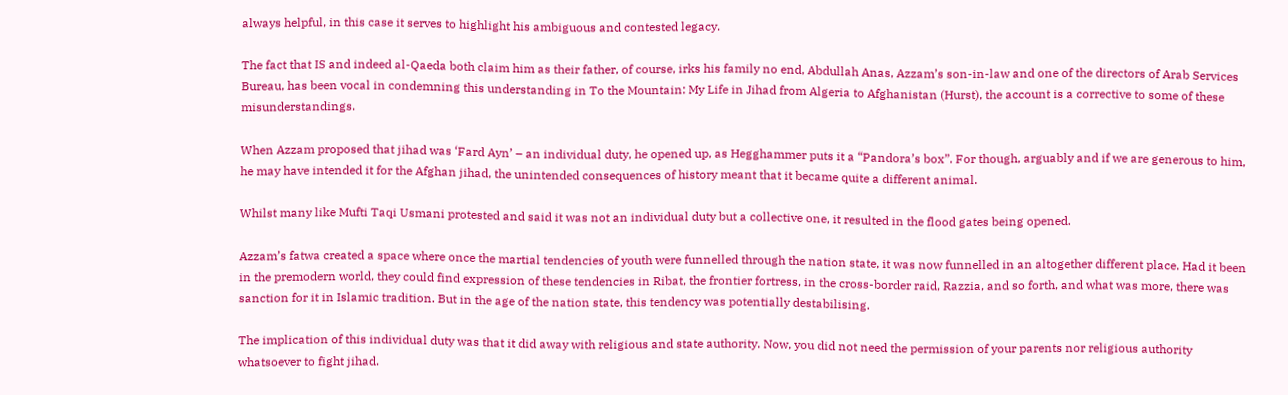always helpful, in this case it serves to highlight his ambiguous and contested legacy.

The fact that IS and indeed al-Qaeda both claim him as their father, of course, irks his family no end, Abdullah Anas, Azzam’s son-in-law and one of the directors of Arab Services Bureau, has been vocal in condemning this understanding in To the Mountain: My Life in Jihad from Algeria to Afghanistan (Hurst), the account is a corrective to some of these misunderstandings.

When Azzam proposed that jihad was ‘Fard Ayn’ – an individual duty, he opened up, as Hegghammer puts it a “Pandora’s box”. For though, arguably and if we are generous to him, he may have intended it for the Afghan jihad, the unintended consequences of history meant that it became quite a different animal.

Whilst many like Mufti Taqi Usmani protested and said it was not an individual duty but a collective one, it resulted in the flood gates being opened.

Azzam’s fatwa created a space where once the martial tendencies of youth were funnelled through the nation state, it was now funnelled in an altogether different place. Had it been in the premodern world, they could find expression of these tendencies in Ribat, the frontier fortress, in the cross-border raid, Razzia, and so forth, and what was more, there was sanction for it in Islamic tradition. But in the age of the nation state, this tendency was potentially destabilising.

The implication of this individual duty was that it did away with religious and state authority. Now, you did not need the permission of your parents nor religious authority whatsoever to fight jihad.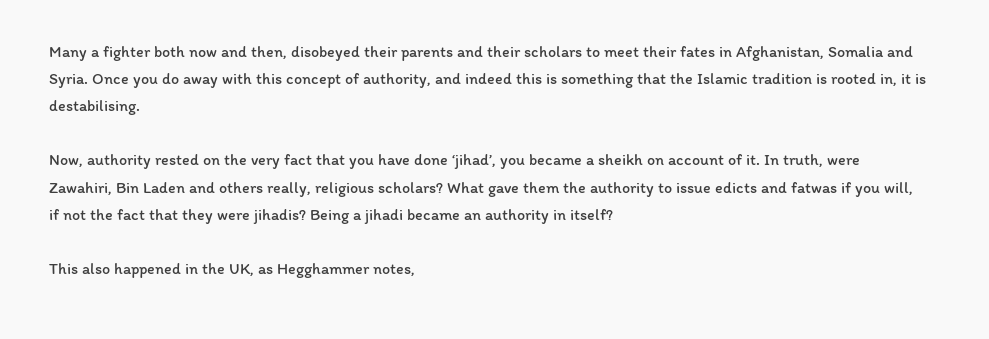Many a fighter both now and then, disobeyed their parents and their scholars to meet their fates in Afghanistan, Somalia and Syria. Once you do away with this concept of authority, and indeed this is something that the Islamic tradition is rooted in, it is destabilising.

Now, authority rested on the very fact that you have done ‘jihad’, you became a sheikh on account of it. In truth, were Zawahiri, Bin Laden and others really, religious scholars? What gave them the authority to issue edicts and fatwas if you will, if not the fact that they were jihadis? Being a jihadi became an authority in itself?

This also happened in the UK, as Hegghammer notes,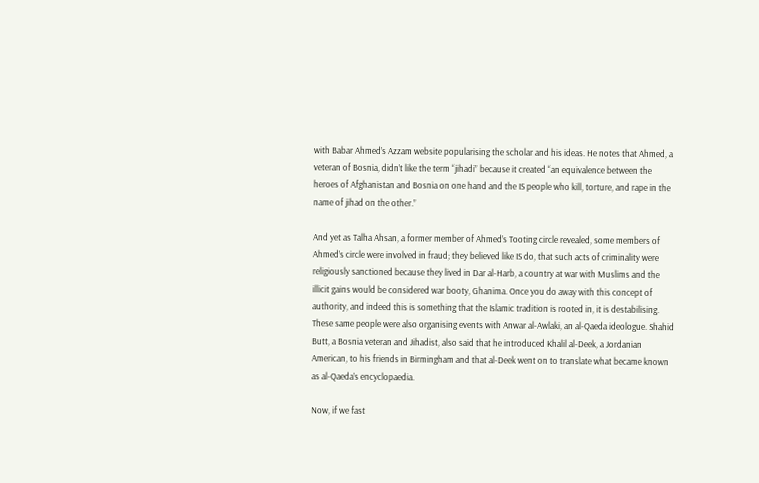with Babar Ahmed’s Azzam website popularising the scholar and his ideas. He notes that Ahmed, a veteran of Bosnia, didn’t like the term “jihadi” because it created “an equivalence between the heroes of Afghanistan and Bosnia on one hand and the IS people who kill, torture, and rape in the name of jihad on the other.”

And yet as Talha Ahsan, a former member of Ahmed’s Tooting circle revealed, some members of Ahmed’s circle were involved in fraud; they believed like IS do, that such acts of criminality were religiously sanctioned because they lived in Dar al-Harb, a country at war with Muslims and the illicit gains would be considered war booty, Ghanima. Once you do away with this concept of authority, and indeed this is something that the Islamic tradition is rooted in, it is destabilising. These same people were also organising events with Anwar al-Awlaki, an al-Qaeda ideologue. Shahid Butt, a Bosnia veteran and Jihadist, also said that he introduced Khalil al-Deek, a Jordanian American, to his friends in Birmingham and that al-Deek went on to translate what became known as al-Qaeda’s encyclopaedia.

Now, if we fast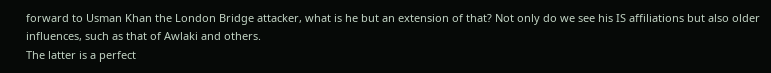forward to Usman Khan the London Bridge attacker, what is he but an extension of that? Not only do we see his IS affiliations but also older influences, such as that of Awlaki and others.
The latter is a perfect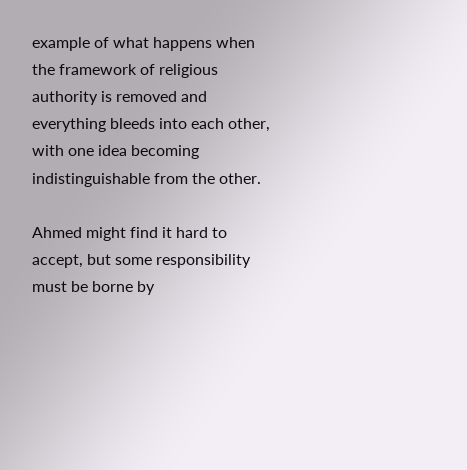example of what happens when the framework of religious authority is removed and everything bleeds into each other, with one idea becoming indistinguishable from the other.

Ahmed might find it hard to accept, but some responsibility must be borne by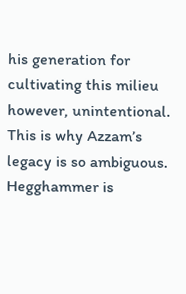his generation for cultivating this milieu however, unintentional. This is why Azzam’s legacy is so ambiguous. Hegghammer is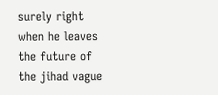surely right when he leaves the future of the jihad vague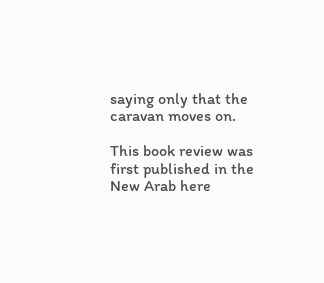saying only that the caravan moves on.

This book review was first published in the New Arab here